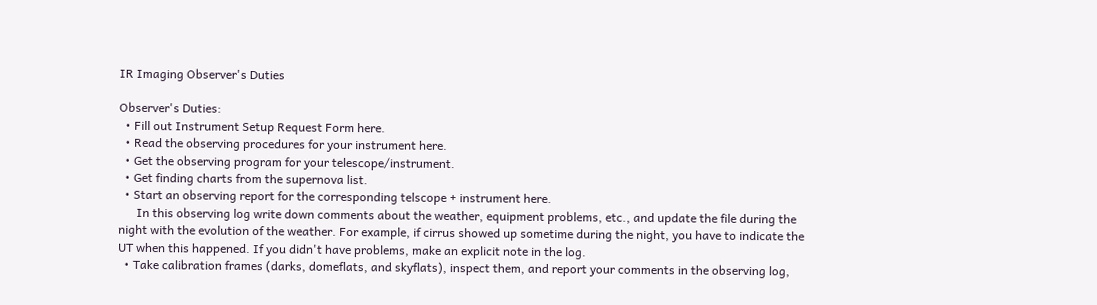IR Imaging Observer's Duties

Observer's Duties:
  • Fill out Instrument Setup Request Form here.
  • Read the observing procedures for your instrument here.
  • Get the observing program for your telescope/instrument.
  • Get finding charts from the supernova list.
  • Start an observing report for the corresponding telscope + instrument here.
      In this observing log write down comments about the weather, equipment problems, etc., and update the file during the night with the evolution of the weather. For example, if cirrus showed up sometime during the night, you have to indicate the UT when this happened. If you didn't have problems, make an explicit note in the log.
  • Take calibration frames (darks, domeflats, and skyflats), inspect them, and report your comments in the observing log,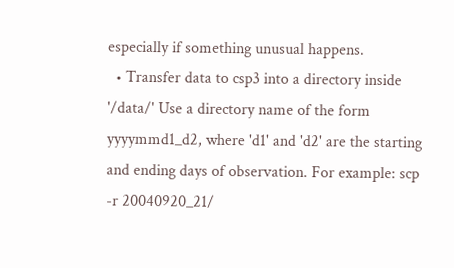especially if something unusual happens.
  • Transfer data to csp3 into a directory inside '/data/' Use a directory name of the form yyyymmd1_d2, where 'd1' and 'd2' are the starting and ending days of observation. For example: scp -r 20040920_21/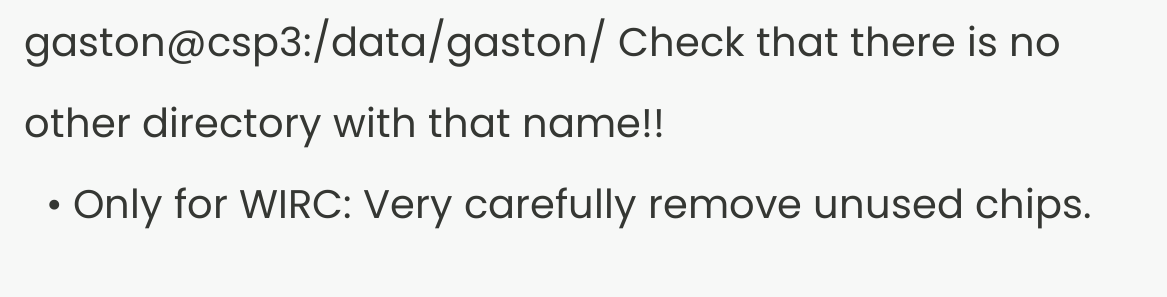gaston@csp3:/data/gaston/ Check that there is no other directory with that name!!
  • Only for WIRC: Very carefully remove unused chips.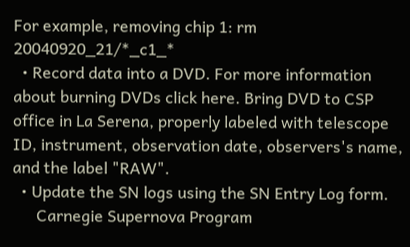For example, removing chip 1: rm 20040920_21/*_c1_*
  • Record data into a DVD. For more information about burning DVDs click here. Bring DVD to CSP office in La Serena, properly labeled with telescope ID, instrument, observation date, observers's name, and the label "RAW".
  • Update the SN logs using the SN Entry Log form.
      Carnegie Supernova Program